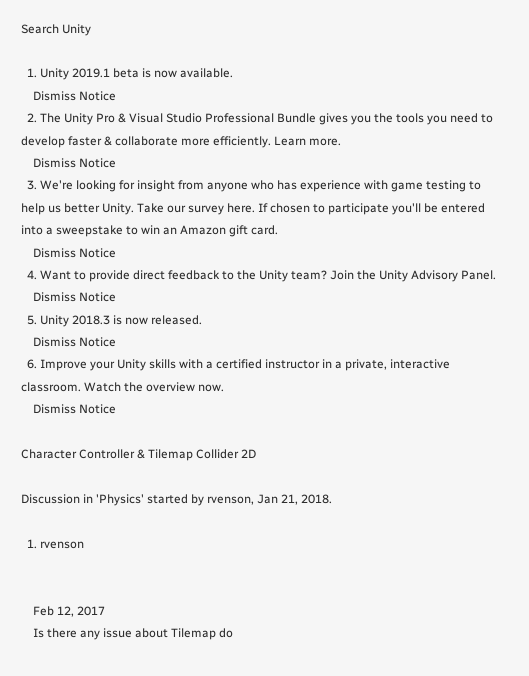Search Unity

  1. Unity 2019.1 beta is now available.
    Dismiss Notice
  2. The Unity Pro & Visual Studio Professional Bundle gives you the tools you need to develop faster & collaborate more efficiently. Learn more.
    Dismiss Notice
  3. We're looking for insight from anyone who has experience with game testing to help us better Unity. Take our survey here. If chosen to participate you'll be entered into a sweepstake to win an Amazon gift card.
    Dismiss Notice
  4. Want to provide direct feedback to the Unity team? Join the Unity Advisory Panel.
    Dismiss Notice
  5. Unity 2018.3 is now released.
    Dismiss Notice
  6. Improve your Unity skills with a certified instructor in a private, interactive classroom. Watch the overview now.
    Dismiss Notice

Character Controller & Tilemap Collider 2D

Discussion in 'Physics' started by rvenson, Jan 21, 2018.

  1. rvenson


    Feb 12, 2017
    Is there any issue about Tilemap do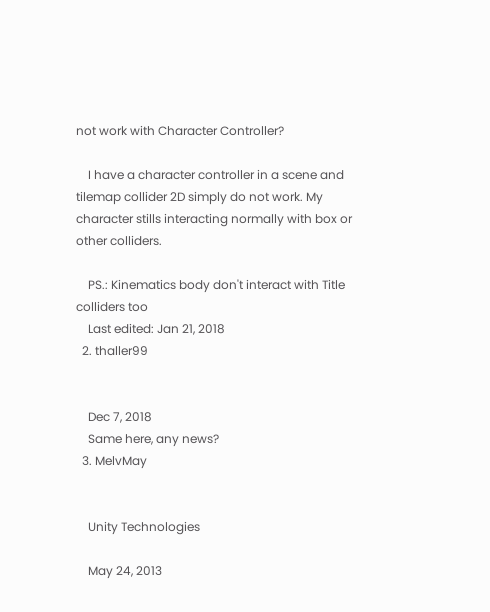not work with Character Controller?

    I have a character controller in a scene and tilemap collider 2D simply do not work. My character stills interacting normally with box or other colliders.

    PS.: Kinematics body don't interact with Title colliders too
    Last edited: Jan 21, 2018
  2. thaller99


    Dec 7, 2018
    Same here, any news?
  3. MelvMay


    Unity Technologies

    May 24, 2013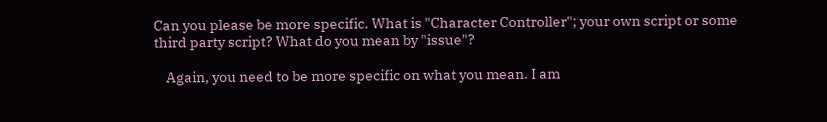Can you please be more specific. What is "Character Controller"; your own script or some third party script? What do you mean by "issue"?

    Again, you need to be more specific on what you mean. I am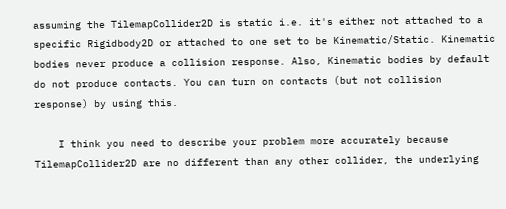assuming the TilemapCollider2D is static i.e. it's either not attached to a specific Rigidbody2D or attached to one set to be Kinematic/Static. Kinematic bodies never produce a collision response. Also, Kinematic bodies by default do not produce contacts. You can turn on contacts (but not collision response) by using this.

    I think you need to describe your problem more accurately because TilemapCollider2D are no different than any other collider, the underlying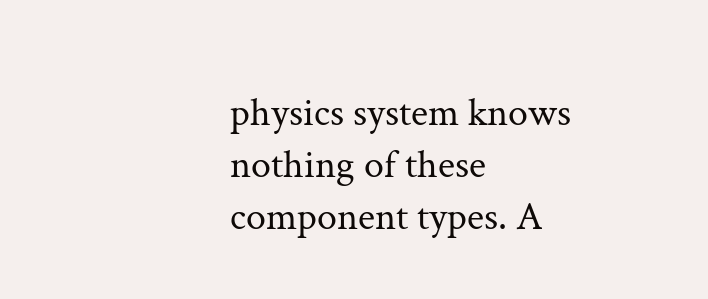physics system knows nothing of these component types. A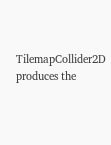TilemapCollider2D produces the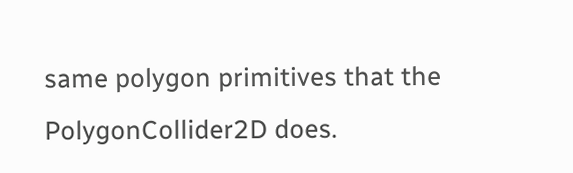same polygon primitives that the PolygonCollider2D does.